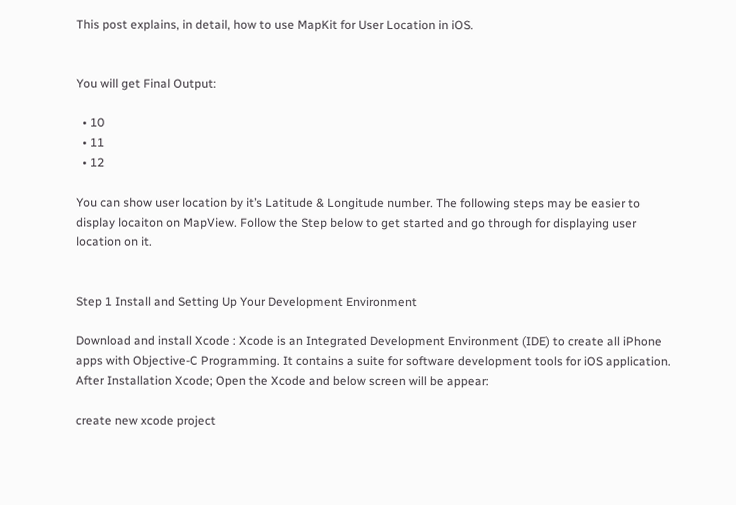This post explains, in detail, how to use MapKit for User Location in iOS.


You will get Final Output:

  • 10
  • 11
  • 12

You can show user location by it’s Latitude & Longitude number. The following steps may be easier to display locaiton on MapView. Follow the Step below to get started and go through for displaying user location on it.


Step 1 Install and Setting Up Your Development Environment

Download and install Xcode : Xcode is an Integrated Development Environment (IDE) to create all iPhone apps with Objective-C Programming. It contains a suite for software development tools for iOS application. After Installation Xcode; Open the Xcode and below screen will be appear:

create new xcode project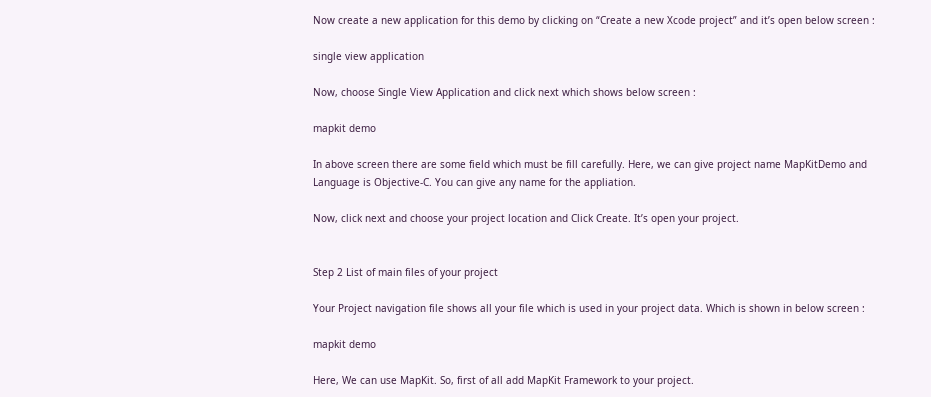Now create a new application for this demo by clicking on “Create a new Xcode project” and it’s open below screen :

single view application

Now, choose Single View Application and click next which shows below screen :

mapkit demo

In above screen there are some field which must be fill carefully. Here, we can give project name MapKitDemo and Language is Objective-C. You can give any name for the appliation.

Now, click next and choose your project location and Click Create. It’s open your project.


Step 2 List of main files of your project

Your Project navigation file shows all your file which is used in your project data. Which is shown in below screen :

mapkit demo

Here, We can use MapKit. So, first of all add MapKit Framework to your project.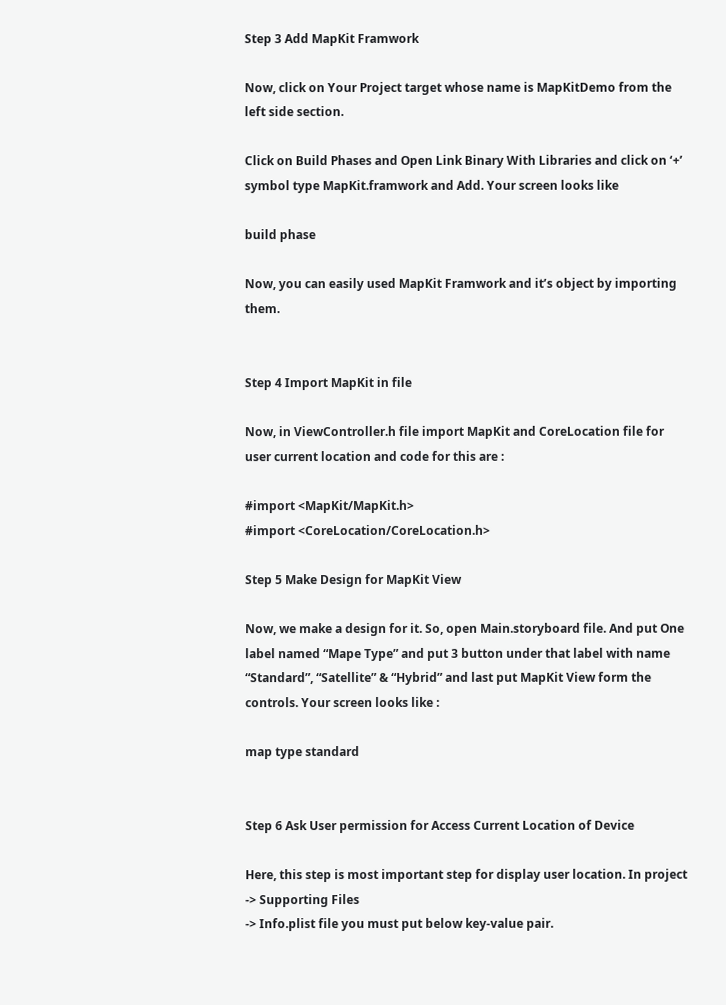Step 3 Add MapKit Framwork

Now, click on Your Project target whose name is MapKitDemo from the left side section.

Click on Build Phases and Open Link Binary With Libraries and click on ‘+’ symbol type MapKit.framwork and Add. Your screen looks like

build phase

Now, you can easily used MapKit Framwork and it’s object by importing them.


Step 4 Import MapKit in file

Now, in ViewController.h file import MapKit and CoreLocation file for user current location and code for this are :

#import <MapKit/MapKit.h>
#import <CoreLocation/CoreLocation.h>

Step 5 Make Design for MapKit View

Now, we make a design for it. So, open Main.storyboard file. And put One label named “Mape Type” and put 3 button under that label with name “Standard”, “Satellite” & “Hybrid” and last put MapKit View form the controls. Your screen looks like :

map type standard


Step 6 Ask User permission for Access Current Location of Device

Here, this step is most important step for display user location. In project
-> Supporting Files
-> Info.plist file you must put below key-value pair.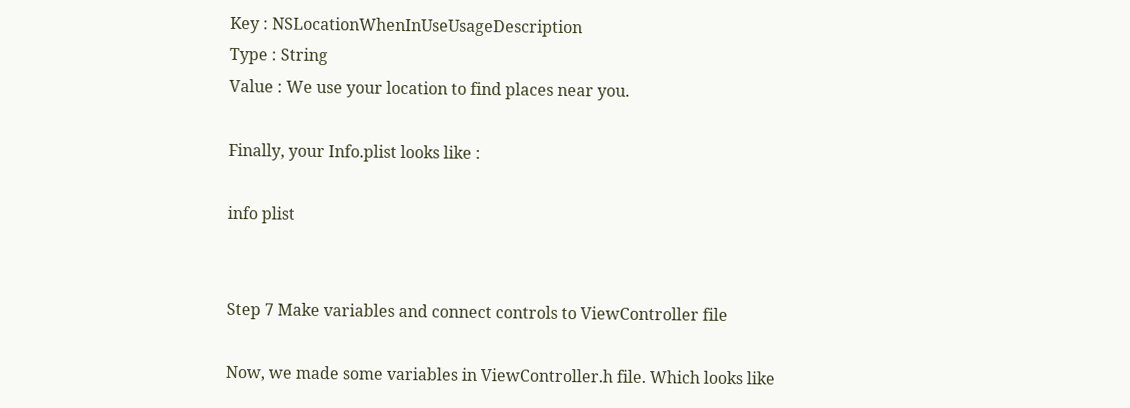Key : NSLocationWhenInUseUsageDescription
Type : String
Value : We use your location to find places near you.

Finally, your Info.plist looks like :

info plist


Step 7 Make variables and connect controls to ViewController file

Now, we made some variables in ViewController.h file. Which looks like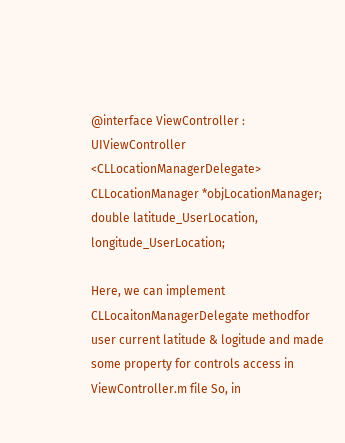@interface ViewController : UIViewController <CLLocationManagerDelegate>
CLLocationManager *objLocationManager;
double latitude_UserLocation, longitude_UserLocation;

Here, we can implement CLLocaitonManagerDelegate methodfor user current latitude & logitude and made some property for controls access in ViewController.m file So, in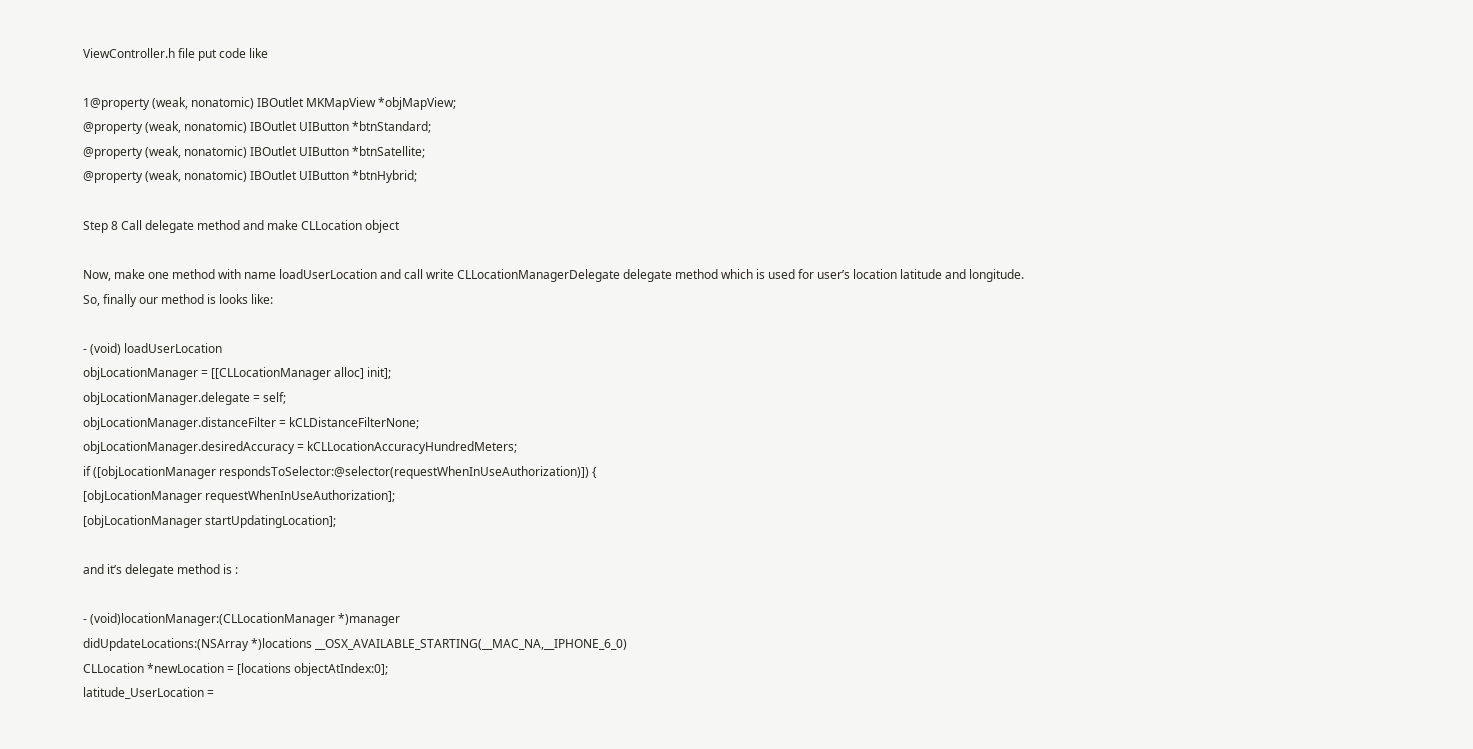ViewController.h file put code like

1@property (weak, nonatomic) IBOutlet MKMapView *objMapView;
@property (weak, nonatomic) IBOutlet UIButton *btnStandard;
@property (weak, nonatomic) IBOutlet UIButton *btnSatellite;
@property (weak, nonatomic) IBOutlet UIButton *btnHybrid;

Step 8 Call delegate method and make CLLocation object

Now, make one method with name loadUserLocation and call write CLLocationManagerDelegate delegate method which is used for user’s location latitude and longitude. So, finally our method is looks like:

- (void) loadUserLocation
objLocationManager = [[CLLocationManager alloc] init];
objLocationManager.delegate = self;
objLocationManager.distanceFilter = kCLDistanceFilterNone;
objLocationManager.desiredAccuracy = kCLLocationAccuracyHundredMeters;
if ([objLocationManager respondsToSelector:@selector(requestWhenInUseAuthorization)]) {
[objLocationManager requestWhenInUseAuthorization];
[objLocationManager startUpdatingLocation];

and it’s delegate method is :

- (void)locationManager:(CLLocationManager *)manager
didUpdateLocations:(NSArray *)locations __OSX_AVAILABLE_STARTING(__MAC_NA,__IPHONE_6_0)
CLLocation *newLocation = [locations objectAtIndex:0];
latitude_UserLocation =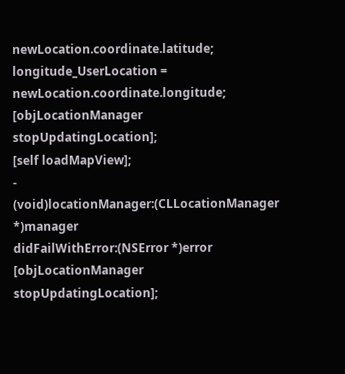newLocation.coordinate.latitude;
longitude_UserLocation = newLocation.coordinate.longitude;
[objLocationManager stopUpdatingLocation];
[self loadMapView];
- (void)locationManager:(CLLocationManager *)manager
didFailWithError:(NSError *)error
[objLocationManager stopUpdatingLocation];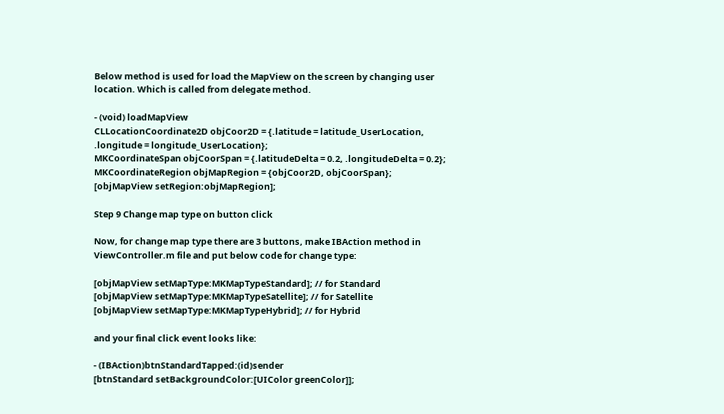Below method is used for load the MapView on the screen by changing user location. Which is called from delegate method.

- (void) loadMapView
CLLocationCoordinate2D objCoor2D = {.latitude = latitude_UserLocation, .longitude = longitude_UserLocation};
MKCoordinateSpan objCoorSpan = {.latitudeDelta = 0.2, .longitudeDelta = 0.2};
MKCoordinateRegion objMapRegion = {objCoor2D, objCoorSpan};
[objMapView setRegion:objMapRegion];

Step 9 Change map type on button click

Now, for change map type there are 3 buttons, make IBAction method in ViewController.m file and put below code for change type:

[objMapView setMapType:MKMapTypeStandard]; // for Standard
[objMapView setMapType:MKMapTypeSatellite]; // for Satellite
[objMapView setMapType:MKMapTypeHybrid]; // for Hybrid

and your final click event looks like:

- (IBAction)btnStandardTapped:(id)sender
[btnStandard setBackgroundColor:[UIColor greenColor]];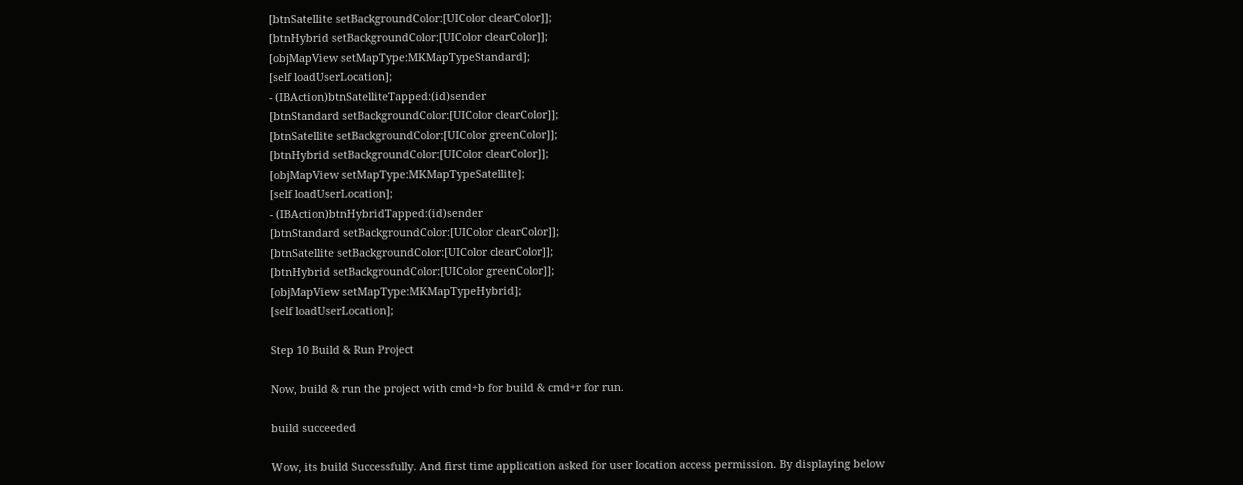[btnSatellite setBackgroundColor:[UIColor clearColor]];
[btnHybrid setBackgroundColor:[UIColor clearColor]];
[objMapView setMapType:MKMapTypeStandard];
[self loadUserLocation];
- (IBAction)btnSatelliteTapped:(id)sender
[btnStandard setBackgroundColor:[UIColor clearColor]];
[btnSatellite setBackgroundColor:[UIColor greenColor]];
[btnHybrid setBackgroundColor:[UIColor clearColor]];
[objMapView setMapType:MKMapTypeSatellite];
[self loadUserLocation];
- (IBAction)btnHybridTapped:(id)sender
[btnStandard setBackgroundColor:[UIColor clearColor]];
[btnSatellite setBackgroundColor:[UIColor clearColor]];
[btnHybrid setBackgroundColor:[UIColor greenColor]];
[objMapView setMapType:MKMapTypeHybrid];
[self loadUserLocation];

Step 10 Build & Run Project

Now, build & run the project with cmd+b for build & cmd+r for run.

build succeeded

Wow, its build Successfully. And first time application asked for user location access permission. By displaying below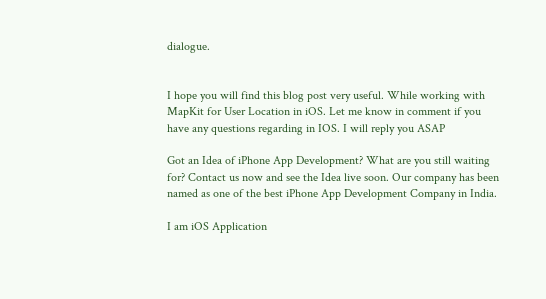dialogue.


I hope you will find this blog post very useful. While working with MapKit for User Location in iOS. Let me know in comment if you have any questions regarding in IOS. I will reply you ASAP

Got an Idea of iPhone App Development? What are you still waiting for? Contact us now and see the Idea live soon. Our company has been named as one of the best iPhone App Development Company in India.

I am iOS Application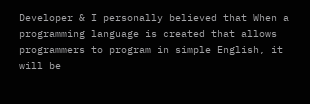Developer & I personally believed that When a programming language is created that allows programmers to program in simple English, it will be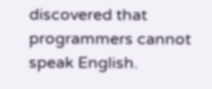discovered that programmers cannot speak English.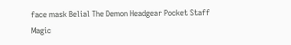face mask Belial The Demon Headgear Pocket Staff Magic